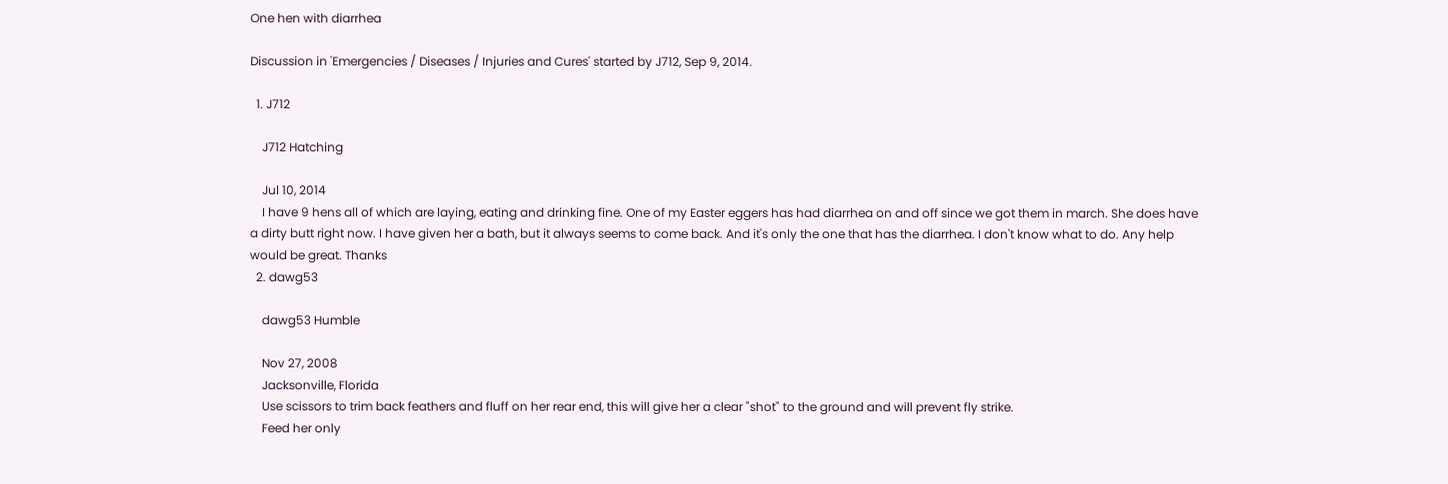One hen with diarrhea

Discussion in 'Emergencies / Diseases / Injuries and Cures' started by J712, Sep 9, 2014.

  1. J712

    J712 Hatching

    Jul 10, 2014
    I have 9 hens all of which are laying, eating and drinking fine. One of my Easter eggers has had diarrhea on and off since we got them in march. She does have a dirty butt right now. I have given her a bath, but it always seems to come back. And it's only the one that has the diarrhea. I don't know what to do. Any help would be great. Thanks
  2. dawg53

    dawg53 Humble

    Nov 27, 2008
    Jacksonville, Florida
    Use scissors to trim back feathers and fluff on her rear end, this will give her a clear "shot" to the ground and will prevent fly strike.
    Feed her only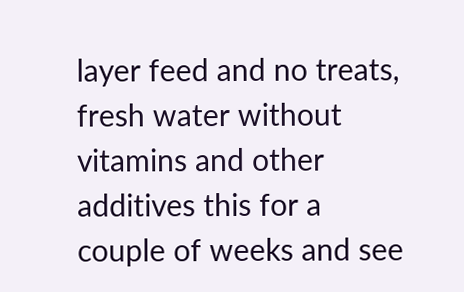layer feed and no treats, fresh water without vitamins and other additives this for a couple of weeks and see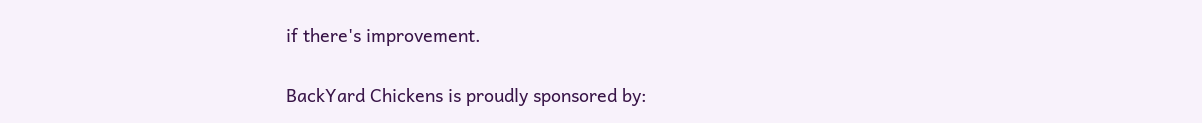if there's improvement.

BackYard Chickens is proudly sponsored by: